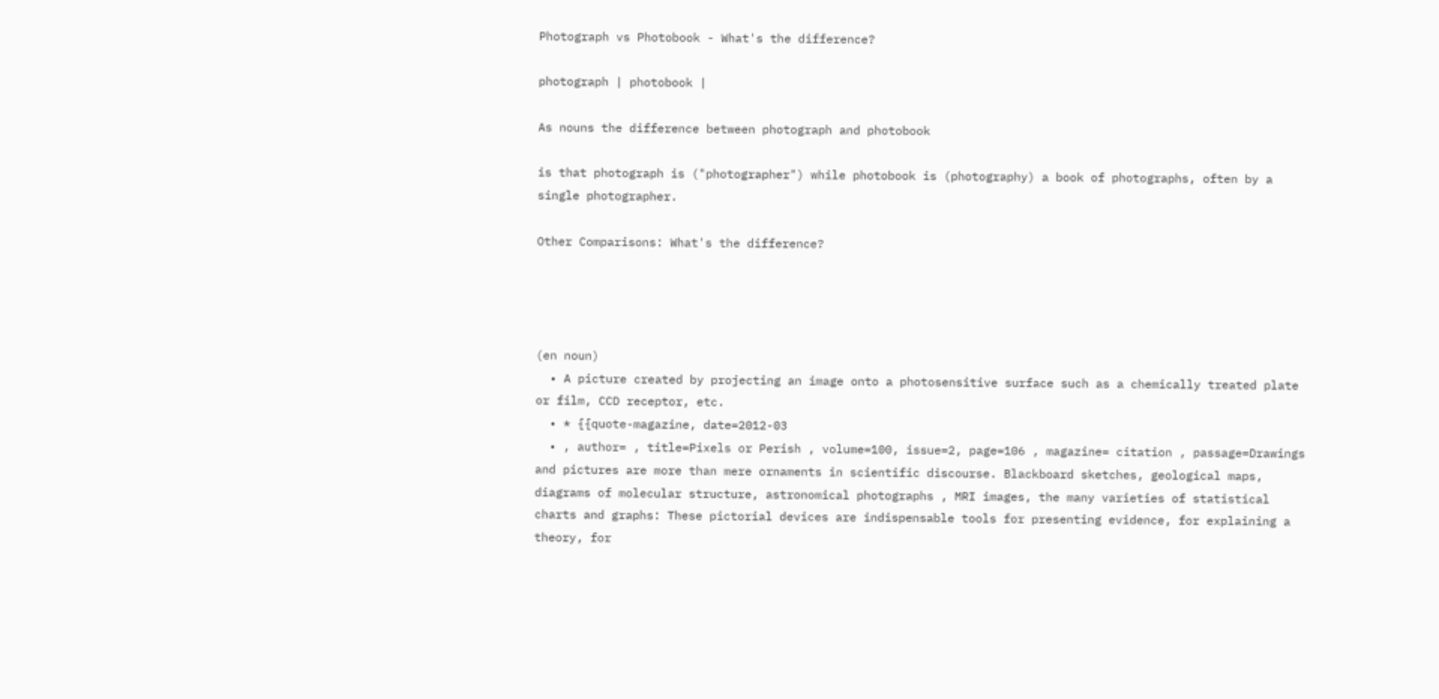Photograph vs Photobook - What's the difference?

photograph | photobook |

As nouns the difference between photograph and photobook

is that photograph is ("photographer") while photobook is (photography) a book of photographs, often by a single photographer.

Other Comparisons: What's the difference?




(en noun)
  • A picture created by projecting an image onto a photosensitive surface such as a chemically treated plate or film, CCD receptor, etc.
  • * {{quote-magazine, date=2012-03
  • , author= , title=Pixels or Perish , volume=100, issue=2, page=106 , magazine= citation , passage=Drawings and pictures are more than mere ornaments in scientific discourse. Blackboard sketches, geological maps, diagrams of molecular structure, astronomical photographs , MRI images, the many varieties of statistical charts and graphs: These pictorial devices are indispensable tools for presenting evidence, for explaining a theory, for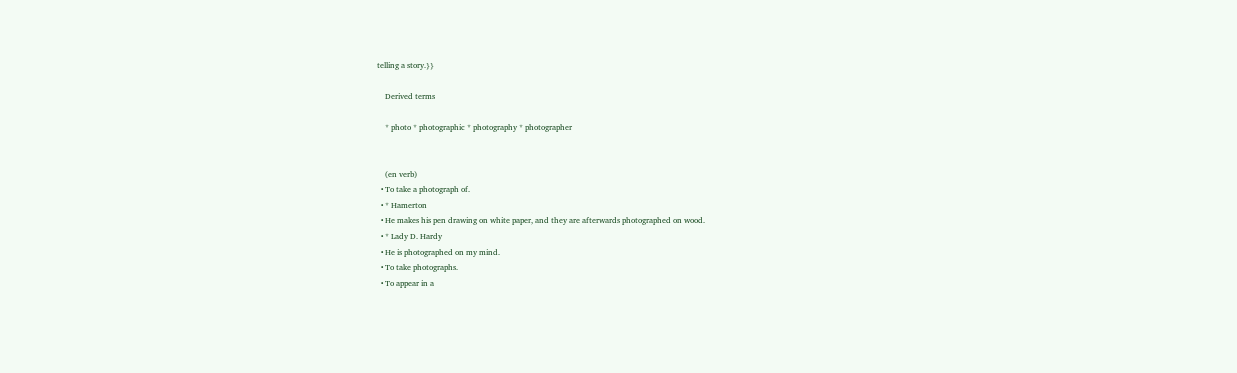telling a story.}}

    Derived terms

    * photo * photographic * photography * photographer


    (en verb)
  • To take a photograph of.
  • * Hamerton
  • He makes his pen drawing on white paper, and they are afterwards photographed on wood.
  • * Lady D. Hardy
  • He is photographed on my mind.
  • To take photographs.
  • To appear in a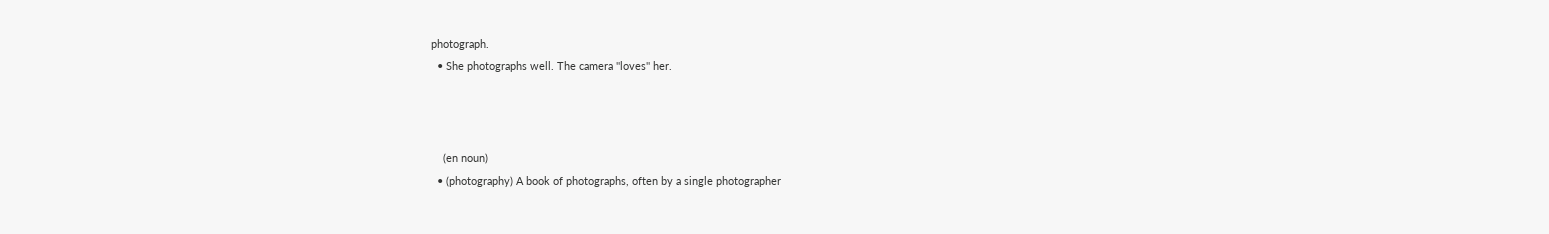photograph.
  • She photographs well. The camera ''loves'' her.



    (en noun)
  • (photography) A book of photographs, often by a single photographer